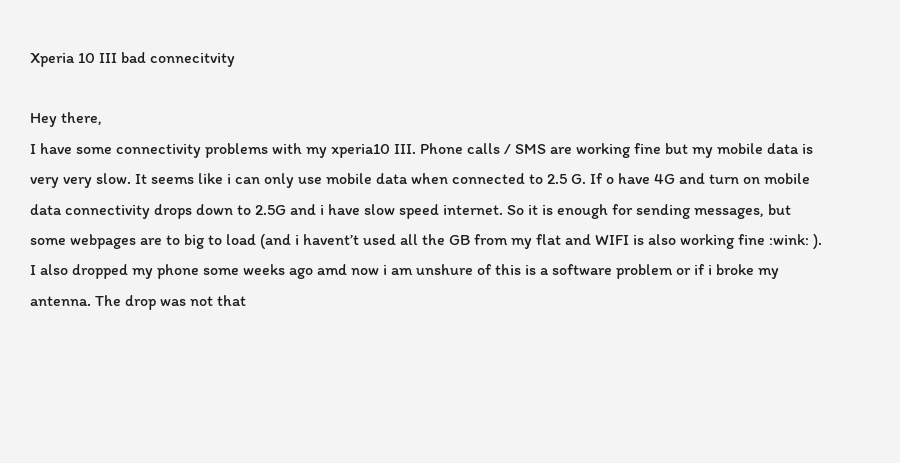Xperia 10 III bad connecitvity

Hey there,
I have some connectivity problems with my xperia10 III. Phone calls / SMS are working fine but my mobile data is very very slow. It seems like i can only use mobile data when connected to 2.5 G. If o have 4G and turn on mobile data connectivity drops down to 2.5G and i have slow speed internet. So it is enough for sending messages, but some webpages are to big to load (and i havent’t used all the GB from my flat and WIFI is also working fine :wink: ). I also dropped my phone some weeks ago amd now i am unshure of this is a software problem or if i broke my antenna. The drop was not that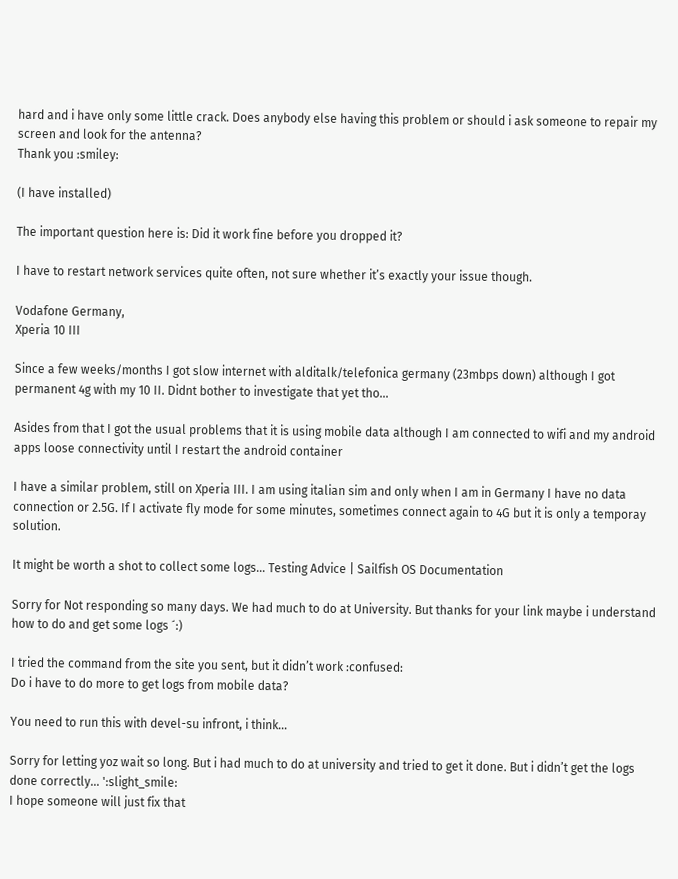hard and i have only some little crack. Does anybody else having this problem or should i ask someone to repair my screen and look for the antenna?
Thank you :smiley:

(I have installed)

The important question here is: Did it work fine before you dropped it?

I have to restart network services quite often, not sure whether it’s exactly your issue though.

Vodafone Germany,
Xperia 10 III

Since a few weeks/months I got slow internet with alditalk/telefonica germany (23mbps down) although I got permanent 4g with my 10 II. Didnt bother to investigate that yet tho…

Asides from that I got the usual problems that it is using mobile data although I am connected to wifi and my android apps loose connectivity until I restart the android container

I have a similar problem, still on Xperia III. I am using italian sim and only when I am in Germany I have no data connection or 2.5G. If I activate fly mode for some minutes, sometimes connect again to 4G but it is only a temporay solution.

It might be worth a shot to collect some logs… Testing Advice | Sailfish OS Documentation

Sorry for Not responding so many days. We had much to do at University. But thanks for your link maybe i understand how to do and get some logs ´:)

I tried the command from the site you sent, but it didn’t work :confused:
Do i have to do more to get logs from mobile data?

You need to run this with devel-su infront, i think…

Sorry for letting yoz wait so long. But i had much to do at university and tried to get it done. But i didn’t get the logs done correctly… ':slight_smile:
I hope someone will just fix that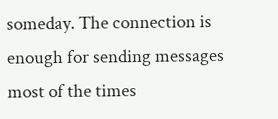someday. The connection is enough for sending messages most of the times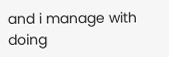and i manage with doing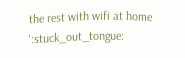the rest with wifi at home ':stuck_out_tongue: